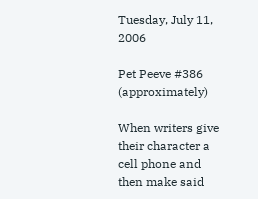Tuesday, July 11, 2006

Pet Peeve #386 (approximately)

When writers give their character a cell phone and then make said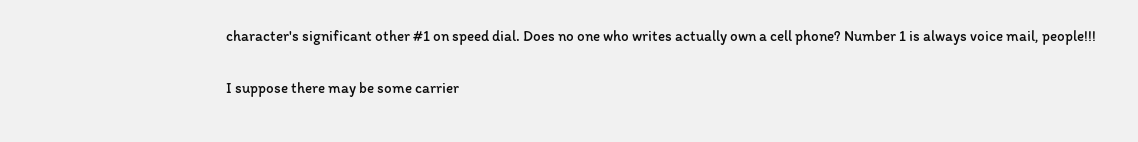character's significant other #1 on speed dial. Does no one who writes actually own a cell phone? Number 1 is always voice mail, people!!!

I suppose there may be some carrier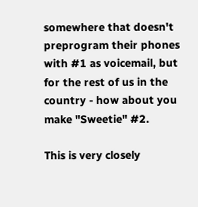somewhere that doesn't preprogram their phones with #1 as voicemail, but for the rest of us in the country - how about you make "Sweetie" #2.

This is very closely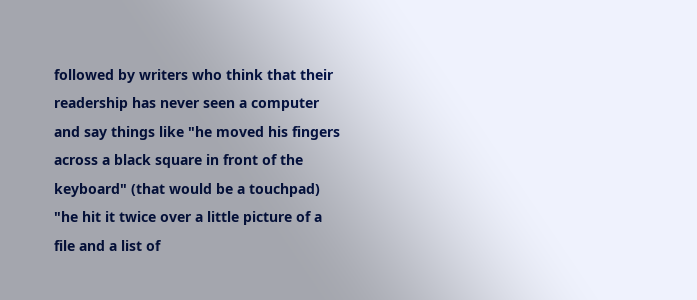followed by writers who think that their readership has never seen a computer and say things like "he moved his fingers across a black square in front of the keyboard" (that would be a touchpad) "he hit it twice over a little picture of a file and a list of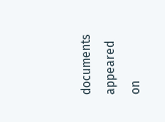documents appeared on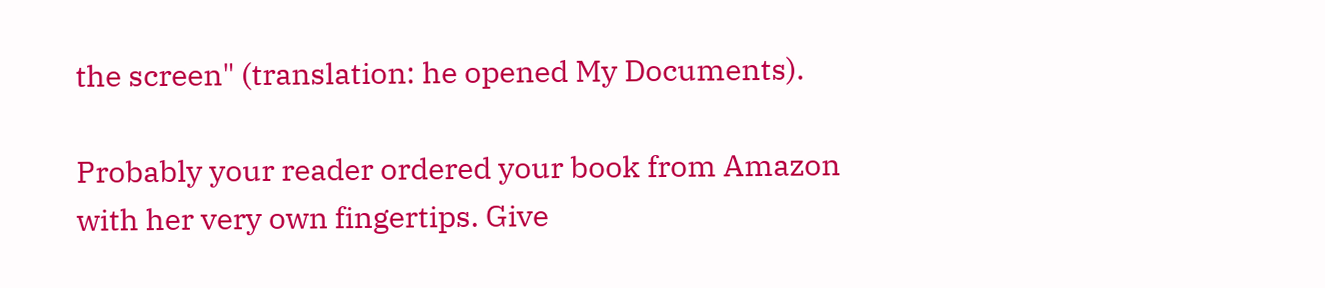the screen" (translation: he opened My Documents).

Probably your reader ordered your book from Amazon with her very own fingertips. Give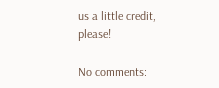us a little credit, please!

No comments: